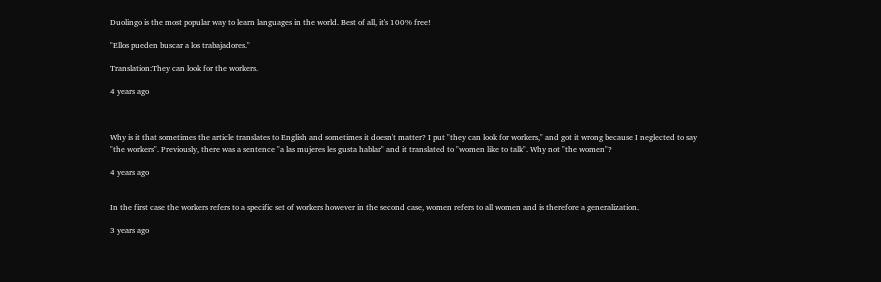Duolingo is the most popular way to learn languages in the world. Best of all, it's 100% free!

"Ellos pueden buscar a los trabajadores."

Translation:They can look for the workers.

4 years ago



Why is it that sometimes the article translates to English and sometimes it doesn't matter? I put "they can look for workers," and got it wrong because I neglected to say "the workers". Previously, there was a sentence "a las mujeres les gusta hablar" and it translated to "women like to talk". Why not "the women"?

4 years ago


In the first case the workers refers to a specific set of workers however in the second case, women refers to all women and is therefore a generalization.

3 years ago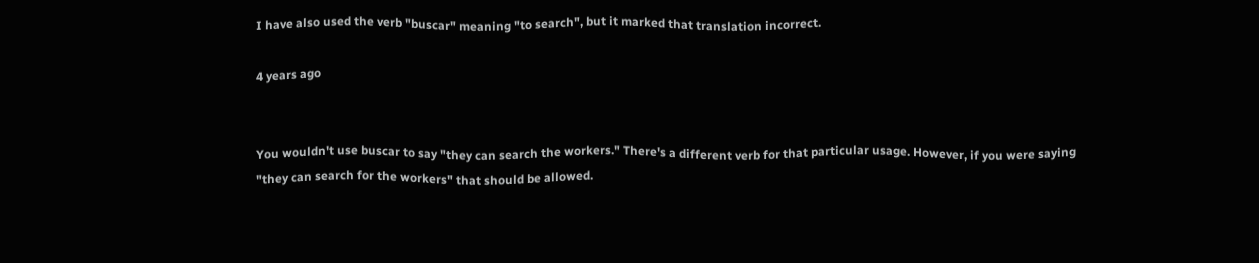I have also used the verb "buscar" meaning "to search", but it marked that translation incorrect.

4 years ago


You wouldn't use buscar to say "they can search the workers." There's a different verb for that particular usage. However, if you were saying "they can search for the workers" that should be allowed.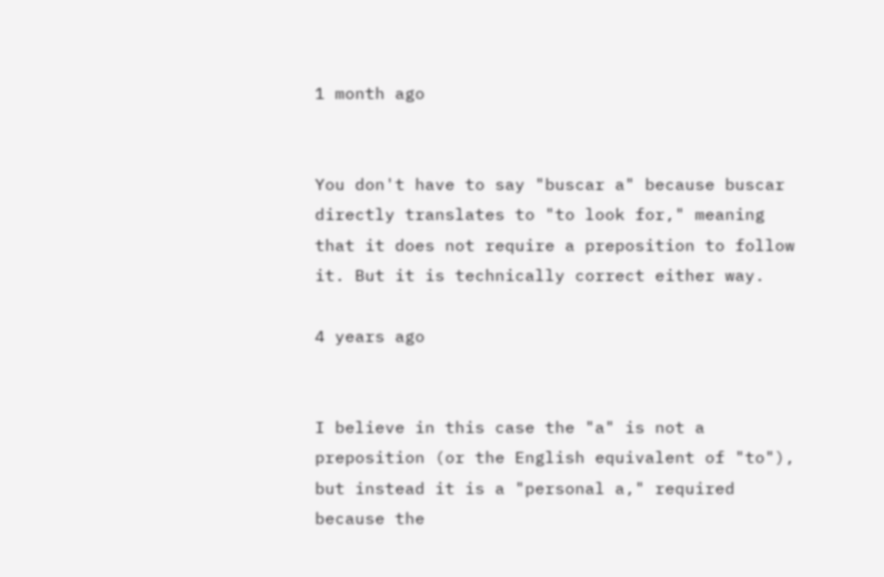1 month ago


You don't have to say "buscar a" because buscar directly translates to "to look for," meaning that it does not require a preposition to follow it. But it is technically correct either way.

4 years ago


I believe in this case the "a" is not a preposition (or the English equivalent of "to"), but instead it is a "personal a," required because the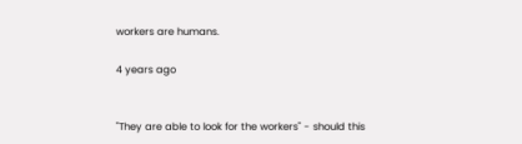workers are humans.

4 years ago


"They are able to look for the workers" - should this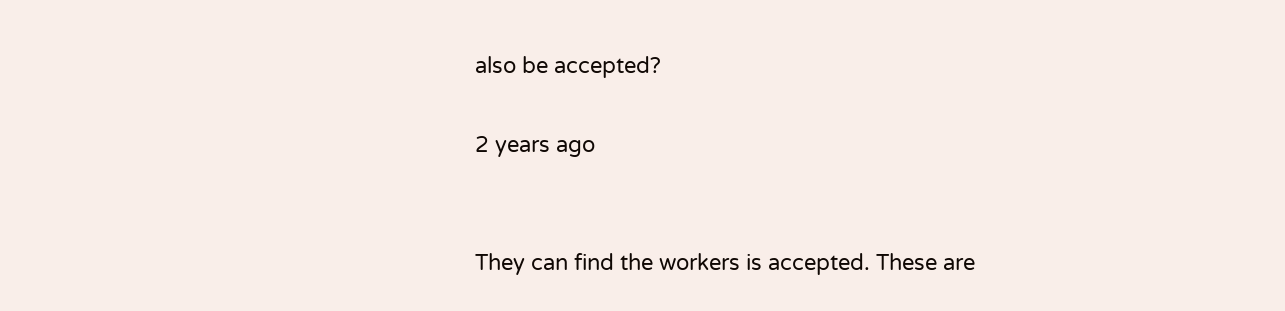also be accepted?

2 years ago


They can find the workers is accepted. These are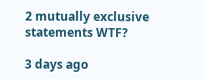2 mutually exclusive statements WTF?

3 days ago